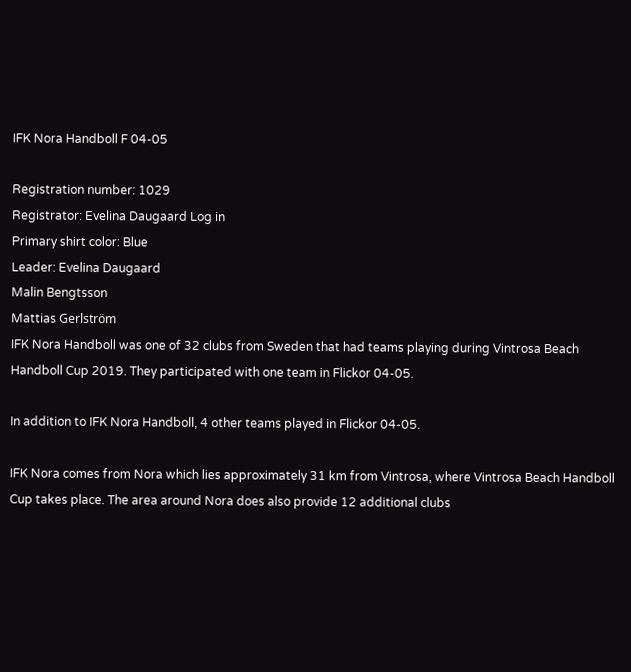IFK Nora Handboll F 04-05

Registration number: 1029
Registrator: Evelina Daugaard Log in
Primary shirt color: Blue
Leader: Evelina Daugaard
Malin Bengtsson
Mattias Gerlström
IFK Nora Handboll was one of 32 clubs from Sweden that had teams playing during Vintrosa Beach Handboll Cup 2019. They participated with one team in Flickor 04-05.

In addition to IFK Nora Handboll, 4 other teams played in Flickor 04-05.

IFK Nora comes from Nora which lies approximately 31 km from Vintrosa, where Vintrosa Beach Handboll Cup takes place. The area around Nora does also provide 12 additional clubs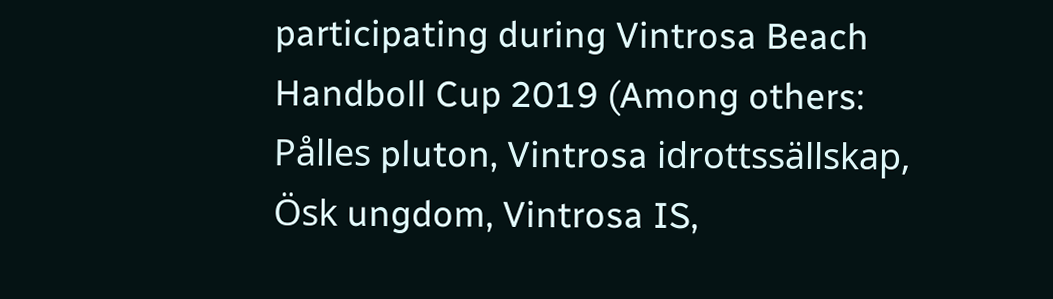participating during Vintrosa Beach Handboll Cup 2019 (Among others: Pålles pluton, Vintrosa idrottssällskap, Ösk ungdom, Vintrosa IS,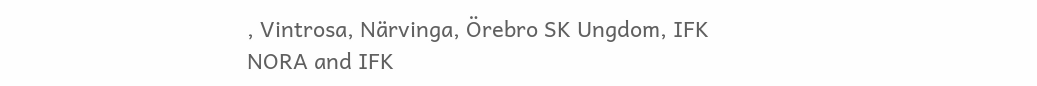, Vintrosa, Närvinga, Örebro SK Ungdom, IFK NORA and IFK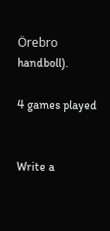Örebro handboll).

4 games played


Write a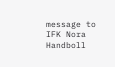message to IFK Nora Handboll